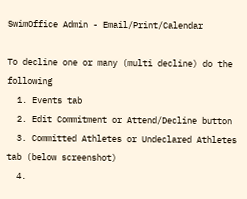SwimOffice Admin - Email/Print/Calendar

To decline one or many (multi decline) do the following
  1. Events tab
  2. Edit Commitment or Attend/Decline button
  3. Committed Athletes or Undeclared Athletes tab (below screenshot)
  4.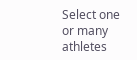Select one or many athletes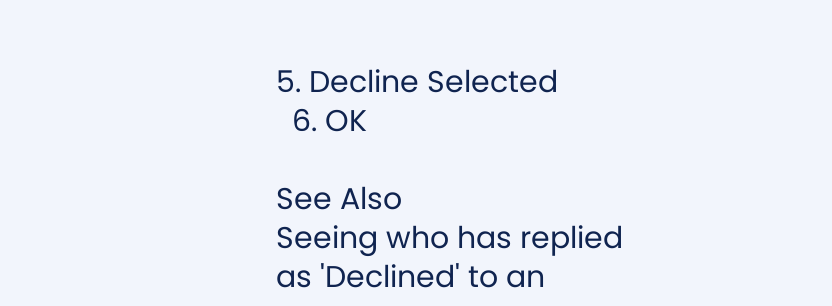5. Decline Selected
  6. OK

See Also
Seeing who has replied as 'Declined' to an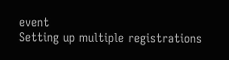event
Setting up multiple registrations